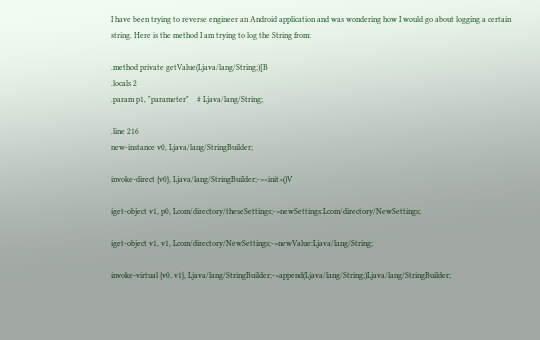I have been trying to reverse engineer an Android application and was wondering how I would go about logging a certain string. Here is the method I am trying to log the String from:

.method private getValue(Ljava/lang/String;)[B
.locals 2
.param p1, "parameter"    # Ljava/lang/String;

.line 216
new-instance v0, Ljava/lang/StringBuilder;

invoke-direct {v0}, Ljava/lang/StringBuilder;-><init>()V

iget-object v1, p0, Lcom/directory/theseSettings;->newSettings:Lcom/directory/NewSettings;

iget-object v1, v1, Lcom/directory/NewSettings;->newValue:Ljava/lang/String;

invoke-virtual {v0, v1}, Ljava/lang/StringBuilder;->append(Ljava/lang/String;)Ljava/lang/StringBuilder;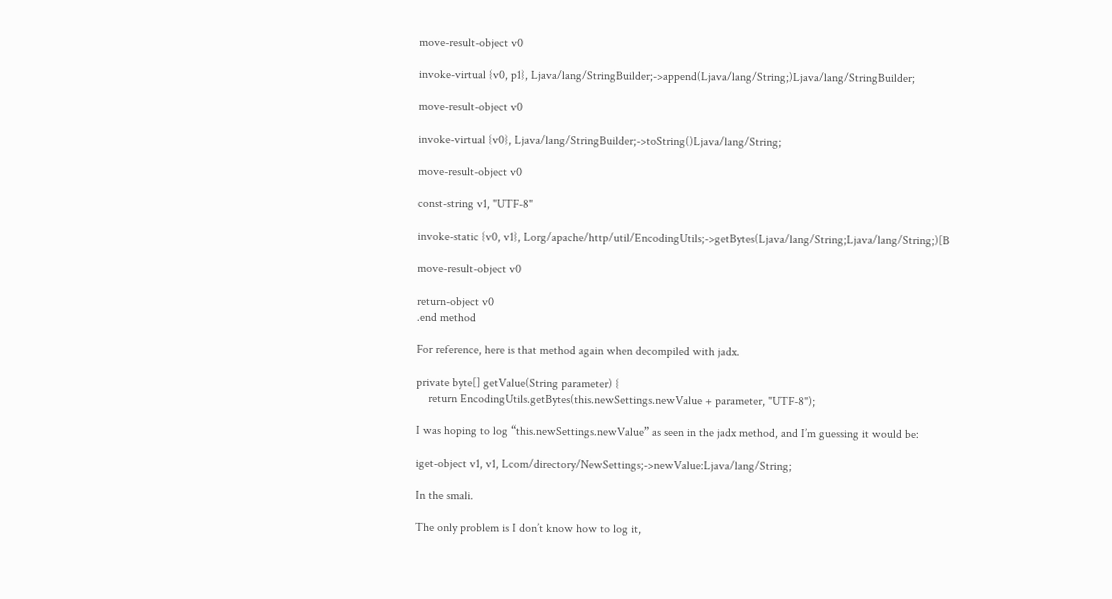move-result-object v0

invoke-virtual {v0, p1}, Ljava/lang/StringBuilder;->append(Ljava/lang/String;)Ljava/lang/StringBuilder;

move-result-object v0

invoke-virtual {v0}, Ljava/lang/StringBuilder;->toString()Ljava/lang/String;

move-result-object v0

const-string v1, "UTF-8"

invoke-static {v0, v1}, Lorg/apache/http/util/EncodingUtils;->getBytes(Ljava/lang/String;Ljava/lang/String;)[B

move-result-object v0

return-object v0
.end method

For reference, here is that method again when decompiled with jadx.

private byte[] getValue(String parameter) {
    return EncodingUtils.getBytes(this.newSettings.newValue + parameter, "UTF-8");

I was hoping to log “this.newSettings.newValue” as seen in the jadx method, and I’m guessing it would be:

iget-object v1, v1, Lcom/directory/NewSettings;->newValue:Ljava/lang/String;

In the smali.

The only problem is I don’t know how to log it,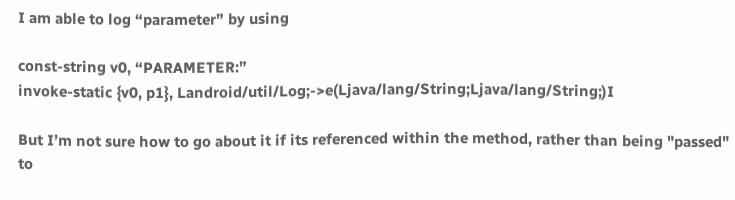I am able to log “parameter” by using

const-string v0, “PARAMETER:”
invoke-static {v0, p1}, Landroid/util/Log;->e(Ljava/lang/String;Ljava/lang/String;)I

But I’m not sure how to go about it if its referenced within the method, rather than being "passed" to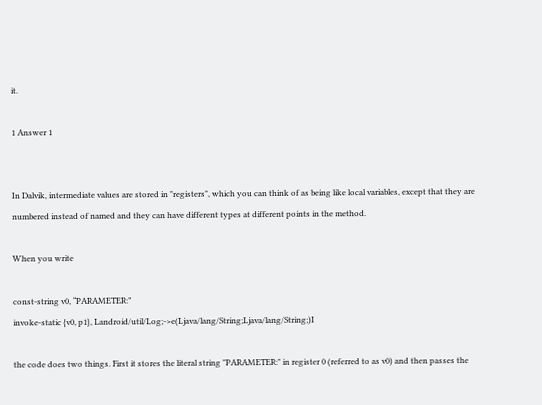it.

1 Answer 1


In Dalvik, intermediate values are stored in "registers", which you can think of as being like local variables, except that they are numbered instead of named and they can have different types at different points in the method.

When you write

const-string v0, “PARAMETER:”
invoke-static {v0, p1}, Landroid/util/Log;->e(Ljava/lang/String;Ljava/lang/String;)I

the code does two things. First it stores the literal string "PARAMETER:" in register 0 (referred to as v0) and then passes the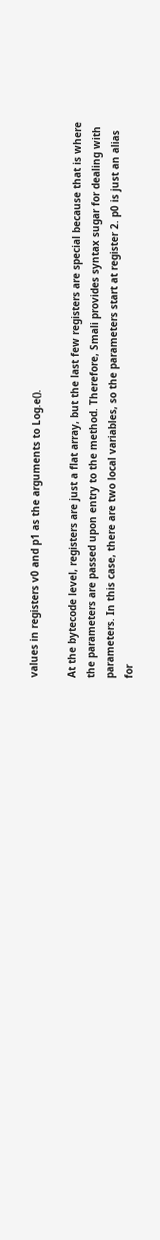values in registers v0 and p1 as the arguments to Log.e().

At the bytecode level, registers are just a flat array, but the last few registers are special because that is where the parameters are passed upon entry to the method. Therefore, Smali provides syntax sugar for dealing with parameters. In this case, there are two local variables, so the parameters start at register 2. p0 is just an alias for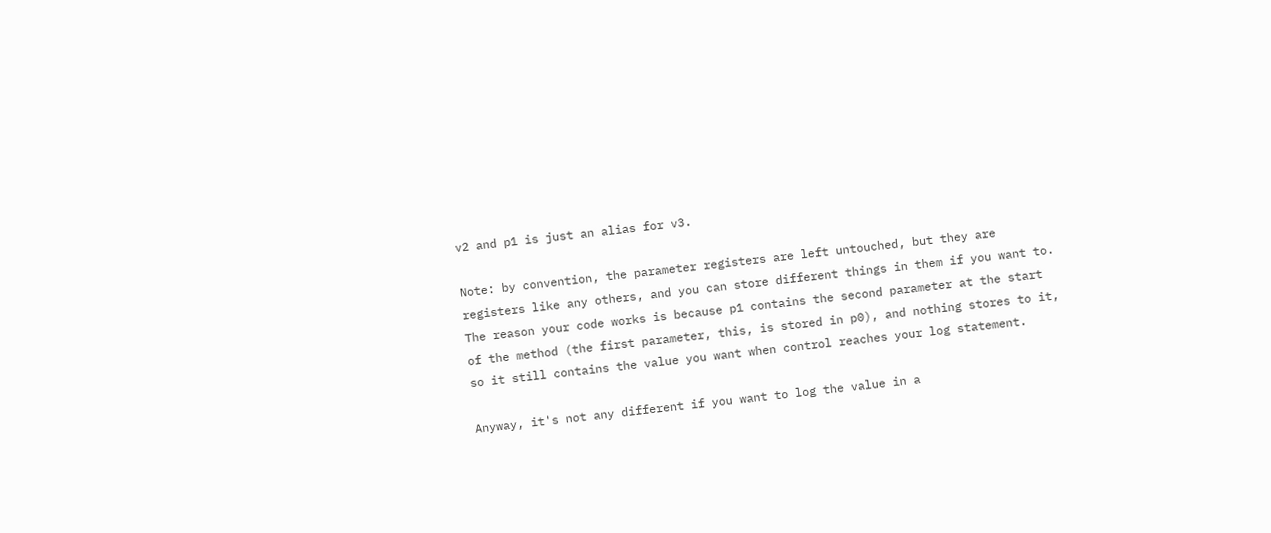v2 and p1 is just an alias for v3.

Note: by convention, the parameter registers are left untouched, but they are registers like any others, and you can store different things in them if you want to. The reason your code works is because p1 contains the second parameter at the start of the method (the first parameter, this, is stored in p0), and nothing stores to it, so it still contains the value you want when control reaches your log statement.

Anyway, it's not any different if you want to log the value in a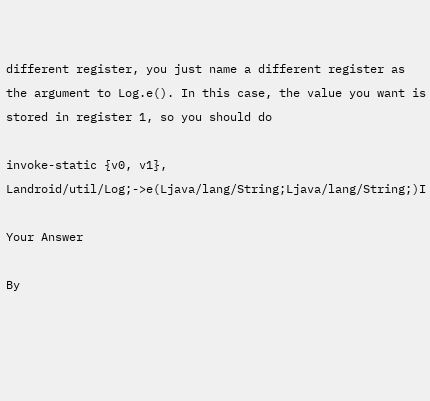different register, you just name a different register as the argument to Log.e(). In this case, the value you want is stored in register 1, so you should do

invoke-static {v0, v1}, Landroid/util/Log;->e(Ljava/lang/String;Ljava/lang/String;)I

Your Answer

By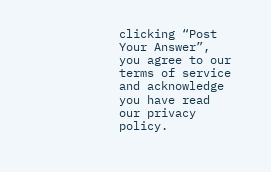clicking “Post Your Answer”, you agree to our terms of service and acknowledge you have read our privacy policy.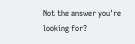Not the answer you're looking for?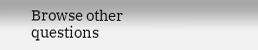Browse other questions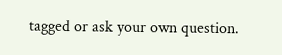tagged or ask your own question.